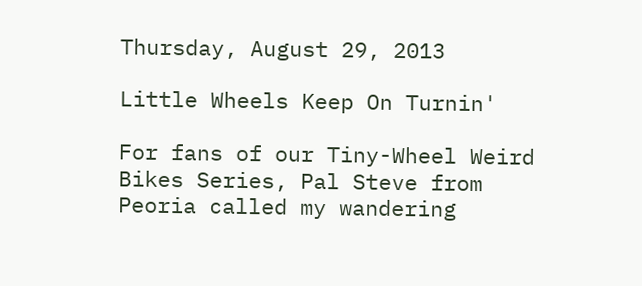Thursday, August 29, 2013

Little Wheels Keep On Turnin'

For fans of our Tiny-Wheel Weird Bikes Series, Pal Steve from Peoria called my wandering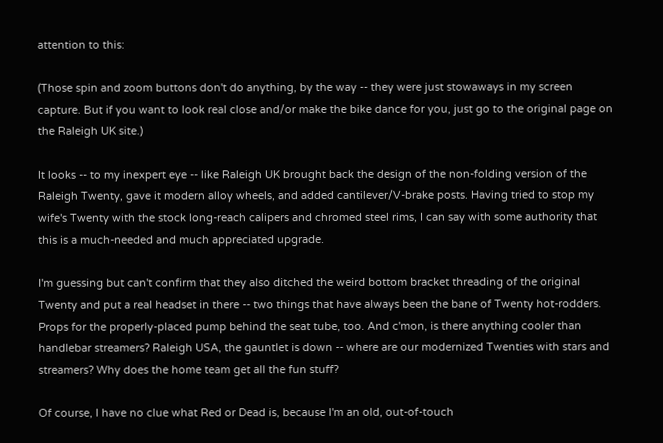attention to this:

(Those spin and zoom buttons don't do anything, by the way -- they were just stowaways in my screen capture. But if you want to look real close and/or make the bike dance for you, just go to the original page on the Raleigh UK site.)

It looks -- to my inexpert eye -- like Raleigh UK brought back the design of the non-folding version of the Raleigh Twenty, gave it modern alloy wheels, and added cantilever/V-brake posts. Having tried to stop my wife's Twenty with the stock long-reach calipers and chromed steel rims, I can say with some authority that this is a much-needed and much appreciated upgrade.

I'm guessing but can't confirm that they also ditched the weird bottom bracket threading of the original Twenty and put a real headset in there -- two things that have always been the bane of Twenty hot-rodders. Props for the properly-placed pump behind the seat tube, too. And c'mon, is there anything cooler than handlebar streamers? Raleigh USA, the gauntlet is down -- where are our modernized Twenties with stars and streamers? Why does the home team get all the fun stuff?

Of course, I have no clue what Red or Dead is, because I'm an old, out-of-touch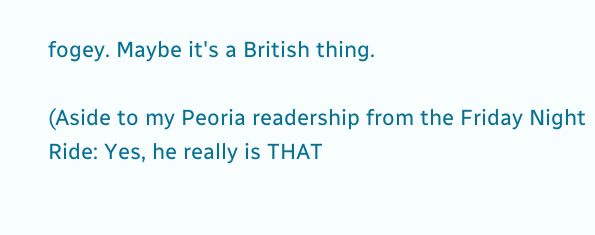fogey. Maybe it's a British thing.

(Aside to my Peoria readership from the Friday Night Ride: Yes, he really is THAT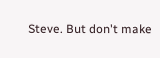Steve. But don't make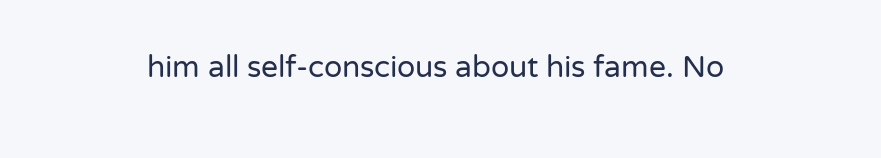him all self-conscious about his fame. No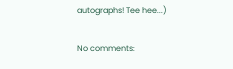autographs! Tee hee...)

No comments: